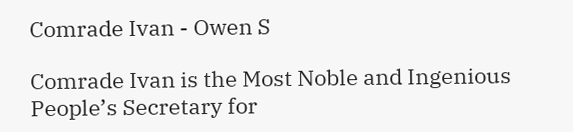Comrade Ivan - Owen S

Comrade Ivan is the Most Noble and Ingenious People’s Secretary for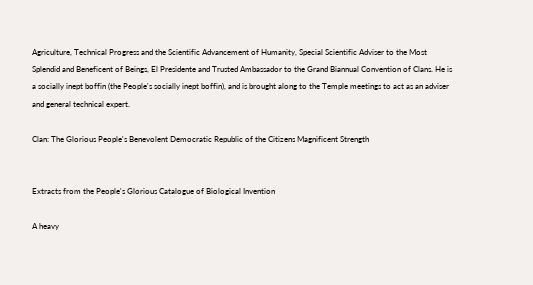Agriculture, Technical Progress and the Scientific Advancement of Humanity, Special Scientific Adviser to the Most Splendid and Beneficent of Beings, El Presidente and Trusted Ambassador to the Grand Biannual Convention of Clans. He is a socially inept boffin (the People's socially inept boffin), and is brought along to the Temple meetings to act as an adviser and general technical expert.

Clan: The Glorious People's Benevolent Democratic Republic of the Citizens Magnificent Strength


Extracts from the People's Glorious Catalogue of Biological Invention

A heavy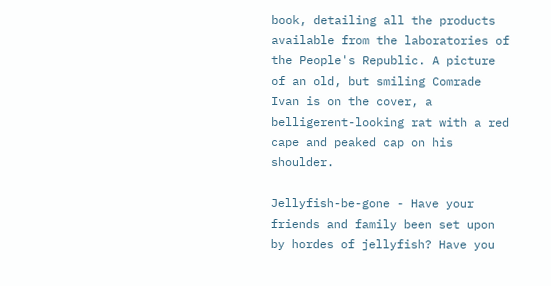book, detailing all the products available from the laboratories of the People's Republic. A picture of an old, but smiling Comrade Ivan is on the cover, a belligerent-looking rat with a red cape and peaked cap on his shoulder.

Jellyfish-be-gone - Have your friends and family been set upon by hordes of jellyfish? Have you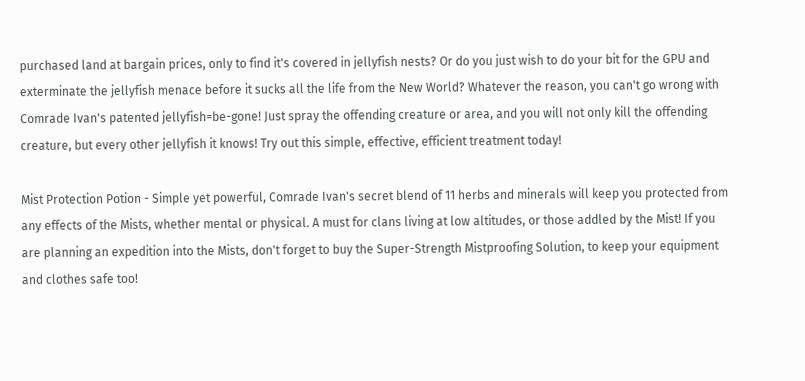purchased land at bargain prices, only to find it's covered in jellyfish nests? Or do you just wish to do your bit for the GPU and exterminate the jellyfish menace before it sucks all the life from the New World? Whatever the reason, you can't go wrong with Comrade Ivan's patented jellyfish=be-gone! Just spray the offending creature or area, and you will not only kill the offending creature, but every other jellyfish it knows! Try out this simple, effective, efficient treatment today!

Mist Protection Potion - Simple yet powerful, Comrade Ivan's secret blend of 11 herbs and minerals will keep you protected from any effects of the Mists, whether mental or physical. A must for clans living at low altitudes, or those addled by the Mist! If you are planning an expedition into the Mists, don't forget to buy the Super-Strength Mistproofing Solution, to keep your equipment and clothes safe too!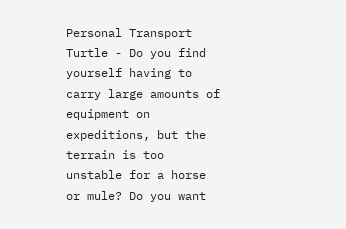Personal Transport Turtle - Do you find yourself having to carry large amounts of equipment on expeditions, but the terrain is too unstable for a horse or mule? Do you want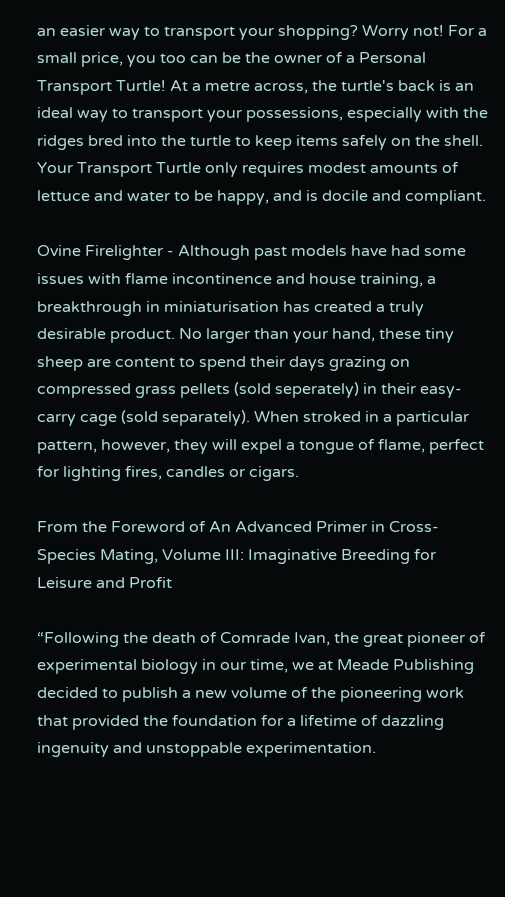an easier way to transport your shopping? Worry not! For a small price, you too can be the owner of a Personal Transport Turtle! At a metre across, the turtle's back is an ideal way to transport your possessions, especially with the ridges bred into the turtle to keep items safely on the shell. Your Transport Turtle only requires modest amounts of lettuce and water to be happy, and is docile and compliant.

Ovine Firelighter - Although past models have had some issues with flame incontinence and house training, a breakthrough in miniaturisation has created a truly desirable product. No larger than your hand, these tiny sheep are content to spend their days grazing on compressed grass pellets (sold seperately) in their easy-carry cage (sold separately). When stroked in a particular pattern, however, they will expel a tongue of flame, perfect for lighting fires, candles or cigars.

From the Foreword of An Advanced Primer in Cross-Species Mating, Volume III: Imaginative Breeding for Leisure and Profit

“Following the death of Comrade Ivan, the great pioneer of experimental biology in our time, we at Meade Publishing decided to publish a new volume of the pioneering work that provided the foundation for a lifetime of dazzling ingenuity and unstoppable experimentation.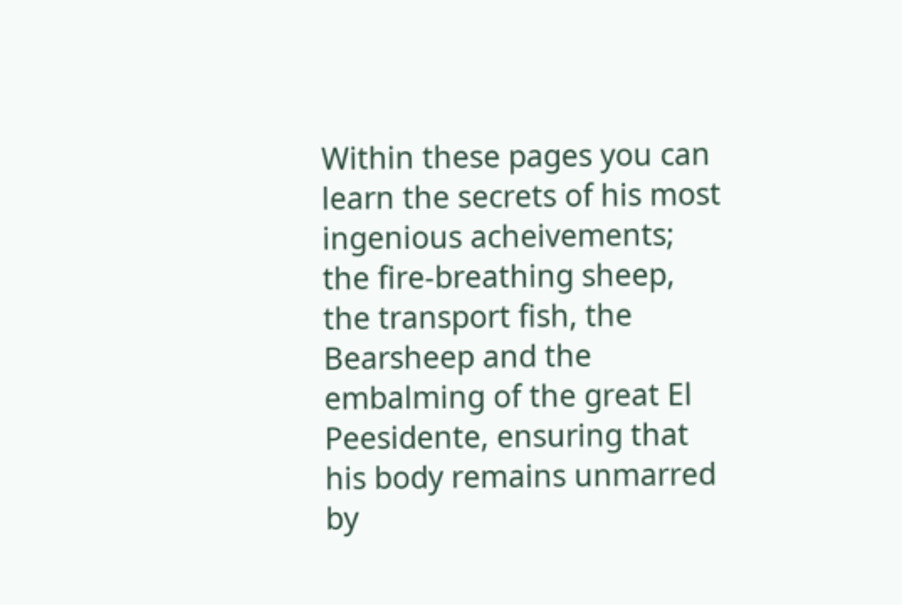Within these pages you can learn the secrets of his most ingenious acheivements; the fire-breathing sheep, the transport fish, the Bearsheep and the embalming of the great El Peesidente, ensuring that his body remains unmarred by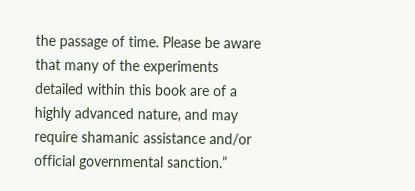the passage of time. Please be aware that many of the experiments detailed within this book are of a highly advanced nature, and may require shamanic assistance and/or official governmental sanction.”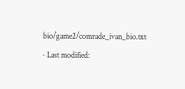bio/game2/comrade_ivan_bio.txt · Last modified: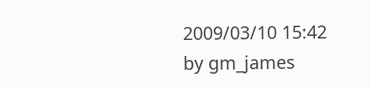2009/03/10 15:42 by gm_james